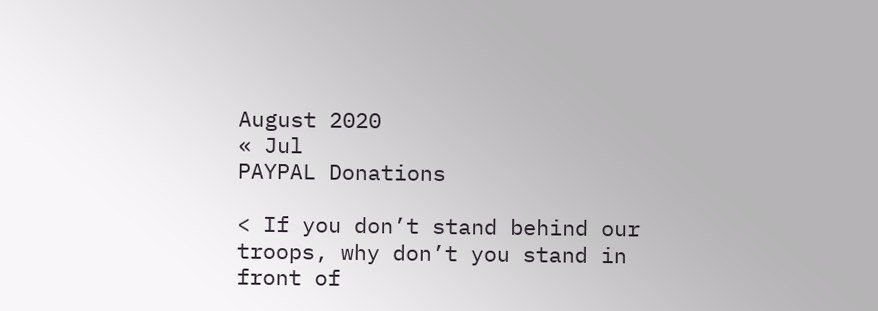August 2020
« Jul
PAYPAL Donations

< If you don’t stand behind our troops, why don’t you stand in front of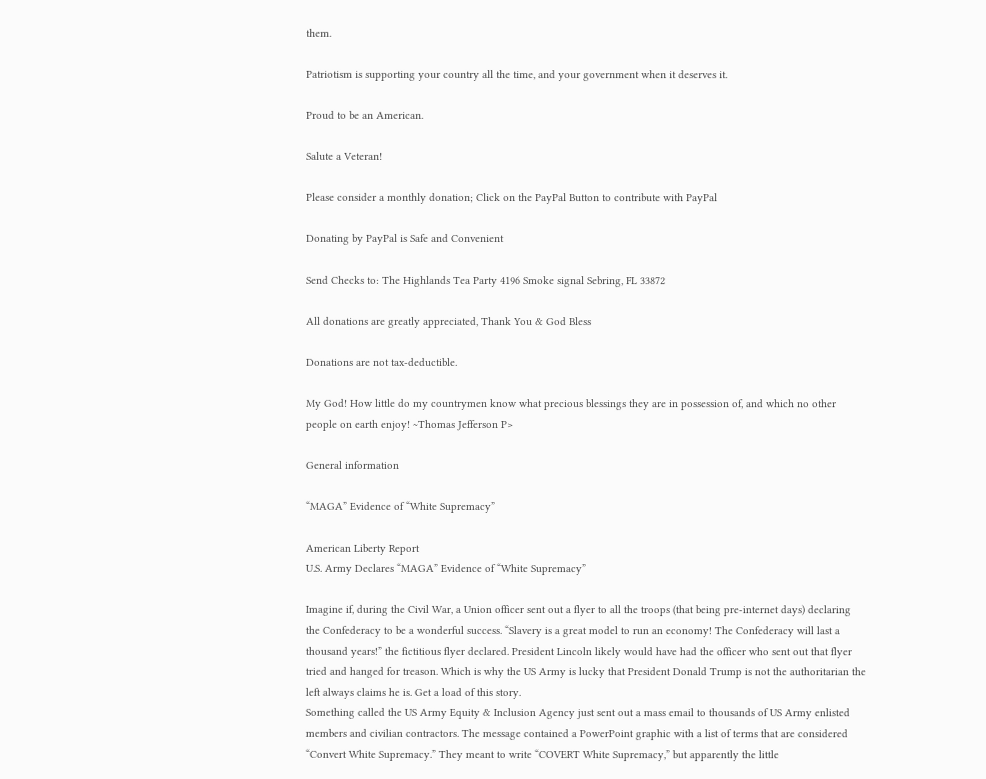them.

Patriotism is supporting your country all the time, and your government when it deserves it.

Proud to be an American.

Salute a Veteran!

Please consider a monthly donation; Click on the PayPal Button to contribute with PayPal

Donating by PayPal is Safe and Convenient

Send Checks to: The Highlands Tea Party 4196 Smoke signal Sebring, FL 33872

All donations are greatly appreciated, Thank You & God Bless

Donations are not tax-deductible.

My God! How little do my countrymen know what precious blessings they are in possession of, and which no other people on earth enjoy! ~Thomas Jefferson P>

General information

“MAGA” Evidence of “White Supremacy”

American Liberty Report
U.S. Army Declares “MAGA” Evidence of “White Supremacy”

Imagine if, during the Civil War, a Union officer sent out a flyer to all the troops (that being pre-internet days) declaring the Confederacy to be a wonderful success. “Slavery is a great model to run an economy! The Confederacy will last a thousand years!” the fictitious flyer declared. President Lincoln likely would have had the officer who sent out that flyer tried and hanged for treason. Which is why the US Army is lucky that President Donald Trump is not the authoritarian the left always claims he is. Get a load of this story.
Something called the US Army Equity & Inclusion Agency just sent out a mass email to thousands of US Army enlisted members and civilian contractors. The message contained a PowerPoint graphic with a list of terms that are considered “Convert White Supremacy.” They meant to write “COVERT White Supremacy,” but apparently the little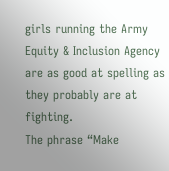girls running the Army Equity & Inclusion Agency are as good at spelling as they probably are at fighting.
The phrase “Make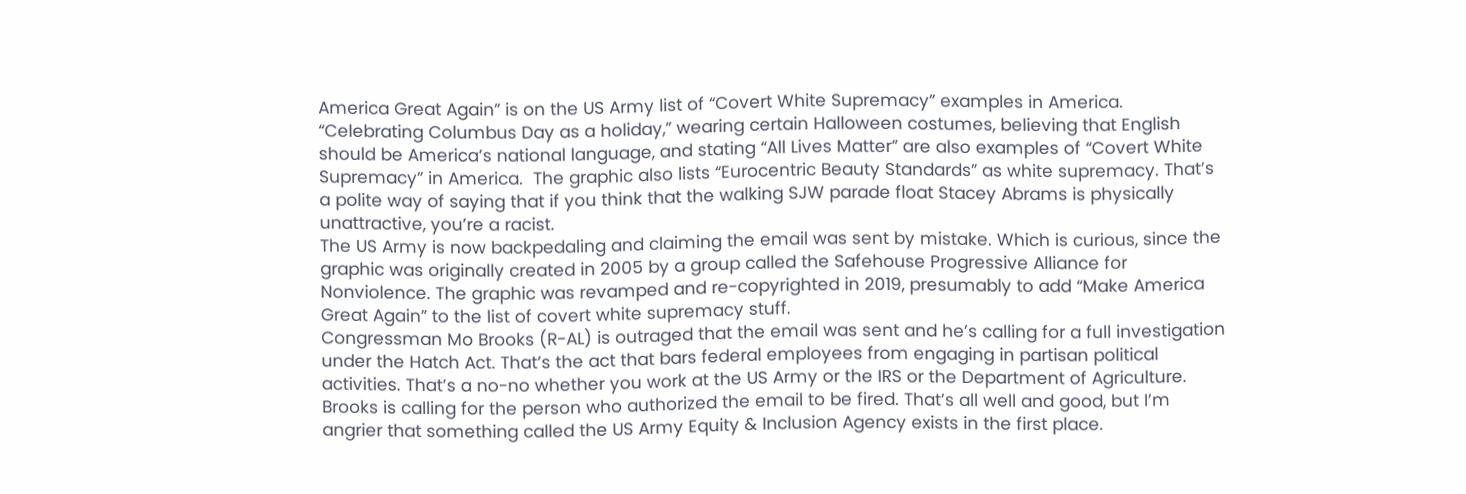America Great Again” is on the US Army list of “Covert White Supremacy” examples in America. “Celebrating Columbus Day as a holiday,” wearing certain Halloween costumes, believing that English should be America’s national language, and stating “All Lives Matter” are also examples of “Covert White Supremacy” in America.  The graphic also lists “Eurocentric Beauty Standards” as white supremacy. That’s a polite way of saying that if you think that the walking SJW parade float Stacey Abrams is physically unattractive, you’re a racist.
The US Army is now backpedaling and claiming the email was sent by mistake. Which is curious, since the graphic was originally created in 2005 by a group called the Safehouse Progressive Alliance for Nonviolence. The graphic was revamped and re-copyrighted in 2019, presumably to add “Make America Great Again” to the list of covert white supremacy stuff.
Congressman Mo Brooks (R-AL) is outraged that the email was sent and he’s calling for a full investigation under the Hatch Act. That’s the act that bars federal employees from engaging in partisan political activities. That’s a no-no whether you work at the US Army or the IRS or the Department of Agriculture.  Brooks is calling for the person who authorized the email to be fired. That’s all well and good, but I’m angrier that something called the US Army Equity & Inclusion Agency exists in the first place.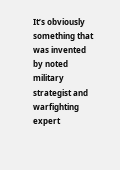It’s obviously something that was invented by noted military strategist and warfighting expert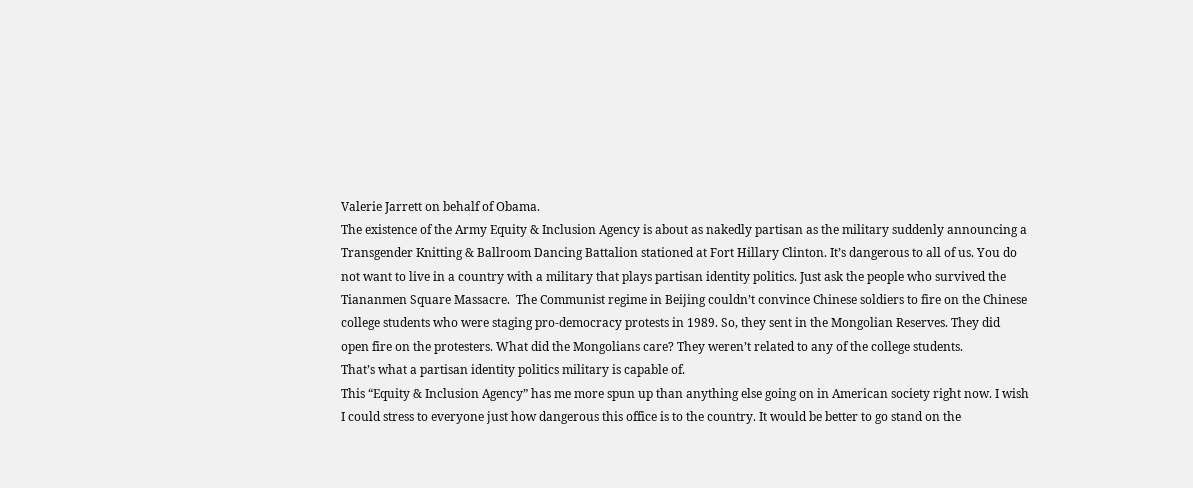Valerie Jarrett on behalf of Obama.
The existence of the Army Equity & Inclusion Agency is about as nakedly partisan as the military suddenly announcing a Transgender Knitting & Ballroom Dancing Battalion stationed at Fort Hillary Clinton. It’s dangerous to all of us. You do not want to live in a country with a military that plays partisan identity politics. Just ask the people who survived the Tiananmen Square Massacre.  The Communist regime in Beijing couldn’t convince Chinese soldiers to fire on the Chinese college students who were staging pro-democracy protests in 1989. So, they sent in the Mongolian Reserves. They did open fire on the protesters. What did the Mongolians care? They weren’t related to any of the college students.
That’s what a partisan identity politics military is capable of.
This “Equity & Inclusion Agency” has me more spun up than anything else going on in American society right now. I wish I could stress to everyone just how dangerous this office is to the country. It would be better to go stand on the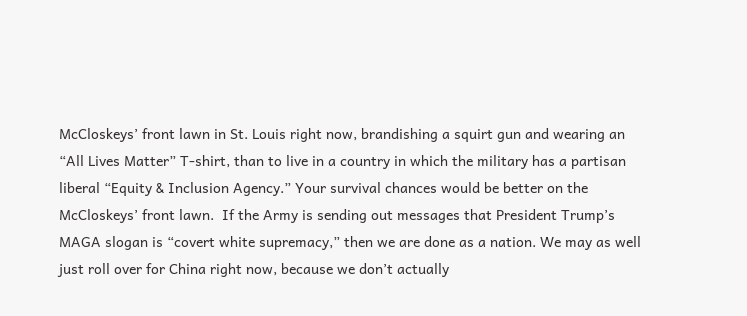McCloskeys’ front lawn in St. Louis right now, brandishing a squirt gun and wearing an “All Lives Matter” T-shirt, than to live in a country in which the military has a partisan liberal “Equity & Inclusion Agency.” Your survival chances would be better on the McCloskeys’ front lawn.  If the Army is sending out messages that President Trump’s MAGA slogan is “covert white supremacy,” then we are done as a nation. We may as well just roll over for China right now, because we don’t actually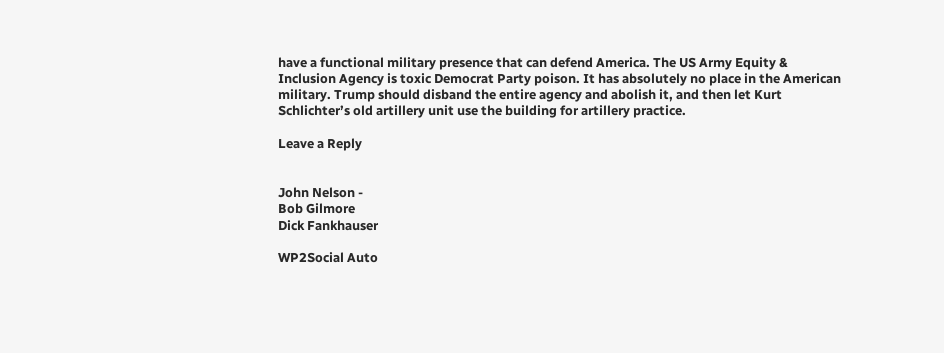have a functional military presence that can defend America. The US Army Equity & Inclusion Agency is toxic Democrat Party poison. It has absolutely no place in the American military. Trump should disband the entire agency and abolish it, and then let Kurt Schlichter’s old artillery unit use the building for artillery practice.

Leave a Reply


John Nelson -
Bob Gilmore
Dick Fankhauser

WP2Social Auto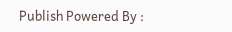Publish Powered By :